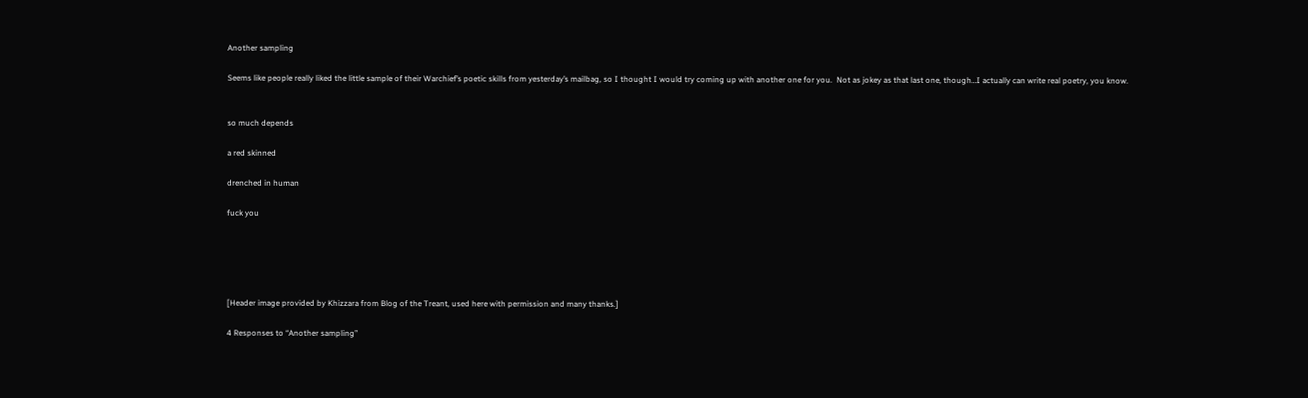Another sampling

Seems like people really liked the little sample of their Warchief’s poetic skills from yesterday’s mailbag, so I thought I would try coming up with another one for you.  Not as jokey as that last one, though…I actually can write real poetry, you know.


so much depends

a red skinned

drenched in human

fuck you





[Header image provided by Khizzara from Blog of the Treant, used here with permission and many thanks.]

4 Responses to “Another sampling”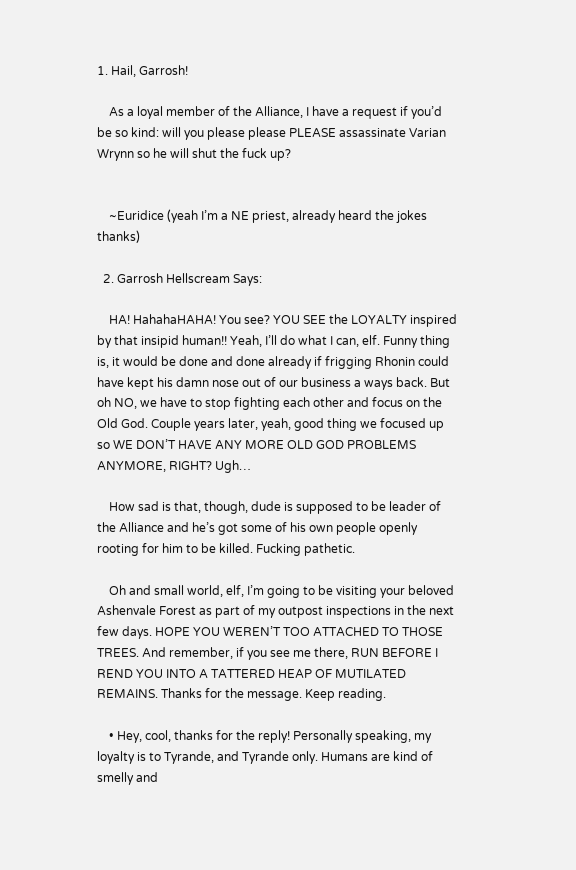1. Hail, Garrosh!

    As a loyal member of the Alliance, I have a request if you’d be so kind: will you please please PLEASE assassinate Varian Wrynn so he will shut the fuck up?


    ~Euridice (yeah I’m a NE priest, already heard the jokes thanks)

  2. Garrosh Hellscream Says:

    HA! HahahaHAHA! You see? YOU SEE the LOYALTY inspired by that insipid human!! Yeah, I’ll do what I can, elf. Funny thing is, it would be done and done already if frigging Rhonin could have kept his damn nose out of our business a ways back. But oh NO, we have to stop fighting each other and focus on the Old God. Couple years later, yeah, good thing we focused up so WE DON’T HAVE ANY MORE OLD GOD PROBLEMS ANYMORE, RIGHT? Ugh…

    How sad is that, though, dude is supposed to be leader of the Alliance and he’s got some of his own people openly rooting for him to be killed. Fucking pathetic.

    Oh and small world, elf, I’m going to be visiting your beloved Ashenvale Forest as part of my outpost inspections in the next few days. HOPE YOU WEREN’T TOO ATTACHED TO THOSE TREES. And remember, if you see me there, RUN BEFORE I REND YOU INTO A TATTERED HEAP OF MUTILATED REMAINS. Thanks for the message. Keep reading.

    • Hey, cool, thanks for the reply! Personally speaking, my loyalty is to Tyrande, and Tyrande only. Humans are kind of smelly and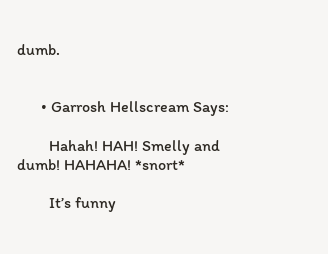dumb.


      • Garrosh Hellscream Says:

        Hahah! HAH! Smelly and dumb! HAHAHA! *snort*

        It’s funny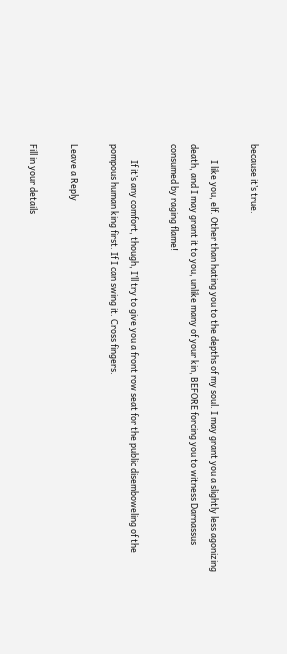because it’s true.

        I like you, elf. Other than hating you to the depths of my soul. I may grant you a slightly less agonizing death, and I may grant it to you, unlike many of your kin, BEFORE forcing you to witness Darnassus consumed by raging flame!

        If it’s any comfort, though, I’ll try to give you a front row seat for the public disemboweling of the pompous human king first. If I can swing it. Cross fingers.

Leave a Reply

Fill in your details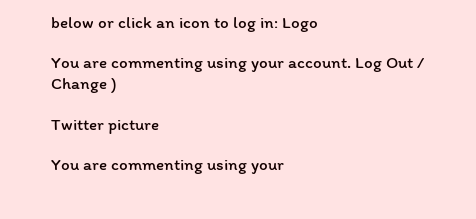below or click an icon to log in: Logo

You are commenting using your account. Log Out / Change )

Twitter picture

You are commenting using your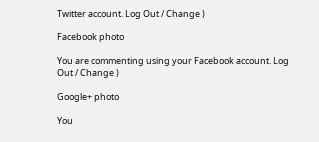Twitter account. Log Out / Change )

Facebook photo

You are commenting using your Facebook account. Log Out / Change )

Google+ photo

You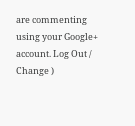are commenting using your Google+ account. Log Out / Change )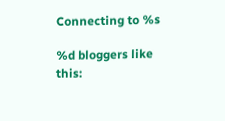Connecting to %s

%d bloggers like this: